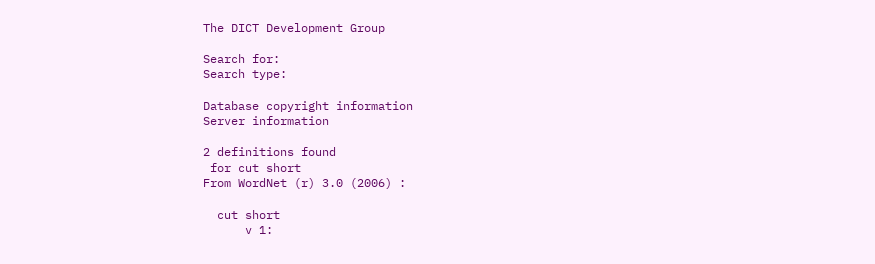The DICT Development Group

Search for:
Search type:

Database copyright information
Server information

2 definitions found
 for cut short
From WordNet (r) 3.0 (2006) :

  cut short
      v 1: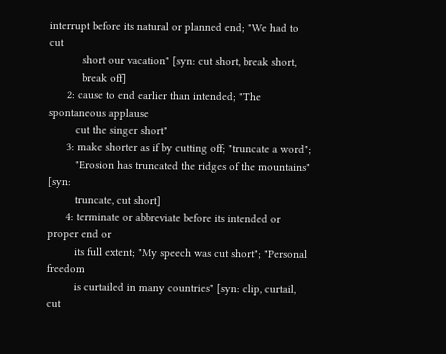interrupt before its natural or planned end; "We had to cut
           short our vacation" [syn: cut short, break short,
           break off]
      2: cause to end earlier than intended; "The spontaneous applause
         cut the singer short"
      3: make shorter as if by cutting off; "truncate a word";
         "Erosion has truncated the ridges of the mountains" [syn:
         truncate, cut short]
      4: terminate or abbreviate before its intended or proper end or
         its full extent; "My speech was cut short"; "Personal freedom
         is curtailed in many countries" [syn: clip, curtail, cut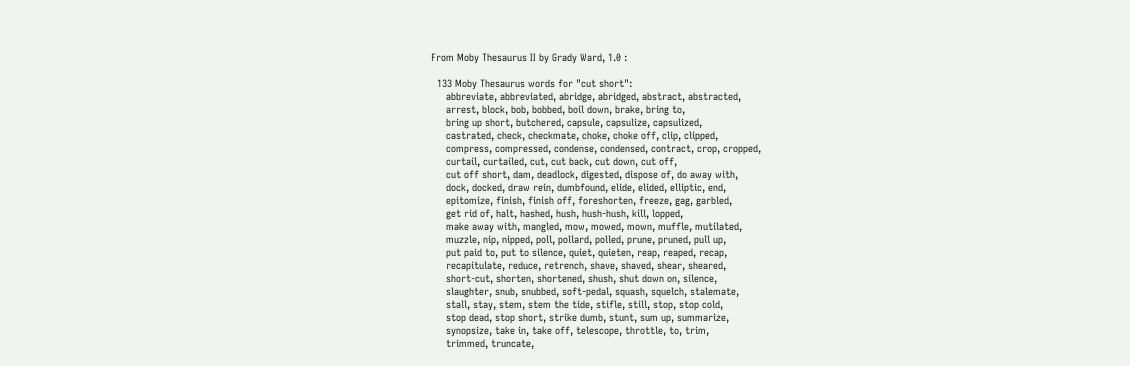From Moby Thesaurus II by Grady Ward, 1.0 :

  133 Moby Thesaurus words for "cut short":
     abbreviate, abbreviated, abridge, abridged, abstract, abstracted,
     arrest, block, bob, bobbed, boil down, brake, bring to,
     bring up short, butchered, capsule, capsulize, capsulized,
     castrated, check, checkmate, choke, choke off, clip, clipped,
     compress, compressed, condense, condensed, contract, crop, cropped,
     curtail, curtailed, cut, cut back, cut down, cut off,
     cut off short, dam, deadlock, digested, dispose of, do away with,
     dock, docked, draw rein, dumbfound, elide, elided, elliptic, end,
     epitomize, finish, finish off, foreshorten, freeze, gag, garbled,
     get rid of, halt, hashed, hush, hush-hush, kill, lopped,
     make away with, mangled, mow, mowed, mown, muffle, mutilated,
     muzzle, nip, nipped, poll, pollard, polled, prune, pruned, pull up,
     put paid to, put to silence, quiet, quieten, reap, reaped, recap,
     recapitulate, reduce, retrench, shave, shaved, shear, sheared,
     short-cut, shorten, shortened, shush, shut down on, silence,
     slaughter, snub, snubbed, soft-pedal, squash, squelch, stalemate,
     stall, stay, stem, stem the tide, stifle, still, stop, stop cold,
     stop dead, stop short, strike dumb, stunt, sum up, summarize,
     synopsize, take in, take off, telescope, throttle, to, trim,
     trimmed, truncate,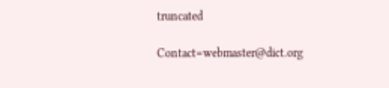truncated

Contact=webmaster@dict.org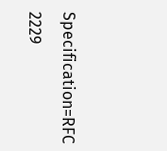Specification=RFC 2229